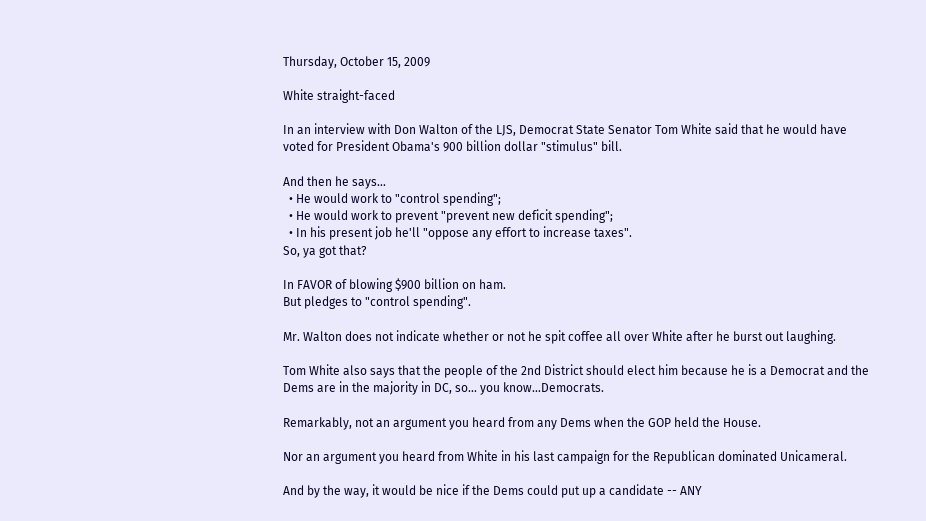Thursday, October 15, 2009

White straight-faced

In an interview with Don Walton of the LJS, Democrat State Senator Tom White said that he would have voted for President Obama's 900 billion dollar "stimulus" bill.

And then he says...
  • He would work to "control spending";
  • He would work to prevent "prevent new deficit spending";
  • In his present job he'll "oppose any effort to increase taxes".
So, ya got that?

In FAVOR of blowing $900 billion on ham.
But pledges to "control spending".

Mr. Walton does not indicate whether or not he spit coffee all over White after he burst out laughing.

Tom White also says that the people of the 2nd District should elect him because he is a Democrat and the Dems are in the majority in DC, so... you know...Democrats.

Remarkably, not an argument you heard from any Dems when the GOP held the House.

Nor an argument you heard from White in his last campaign for the Republican dominated Unicameral.

And by the way, it would be nice if the Dems could put up a candidate -- ANY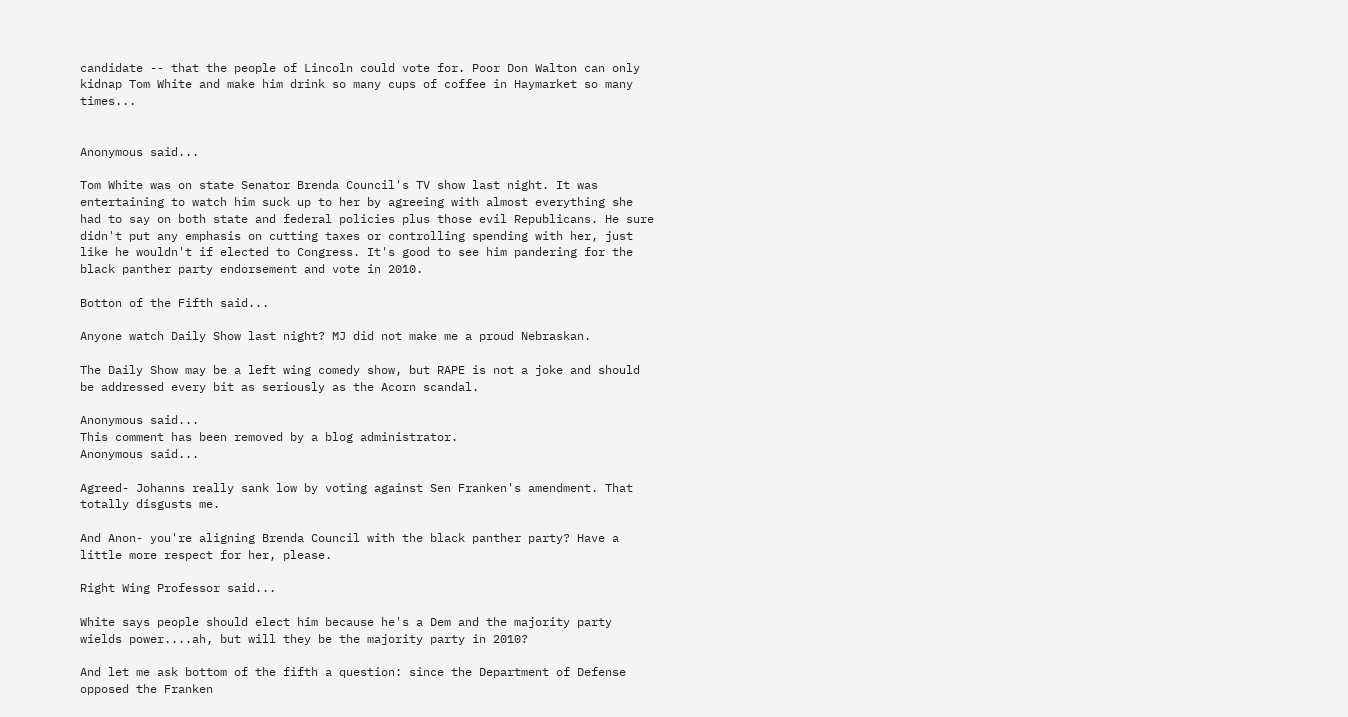candidate -- that the people of Lincoln could vote for. Poor Don Walton can only kidnap Tom White and make him drink so many cups of coffee in Haymarket so many times...


Anonymous said...

Tom White was on state Senator Brenda Council's TV show last night. It was entertaining to watch him suck up to her by agreeing with almost everything she had to say on both state and federal policies plus those evil Republicans. He sure didn't put any emphasis on cutting taxes or controlling spending with her, just like he wouldn't if elected to Congress. It's good to see him pandering for the black panther party endorsement and vote in 2010.

Botton of the Fifth said...

Anyone watch Daily Show last night? MJ did not make me a proud Nebraskan.

The Daily Show may be a left wing comedy show, but RAPE is not a joke and should be addressed every bit as seriously as the Acorn scandal.

Anonymous said...
This comment has been removed by a blog administrator.
Anonymous said...

Agreed- Johanns really sank low by voting against Sen Franken's amendment. That totally disgusts me.

And Anon- you're aligning Brenda Council with the black panther party? Have a little more respect for her, please.

Right Wing Professor said...

White says people should elect him because he's a Dem and the majority party wields power....ah, but will they be the majority party in 2010?

And let me ask bottom of the fifth a question: since the Department of Defense opposed the Franken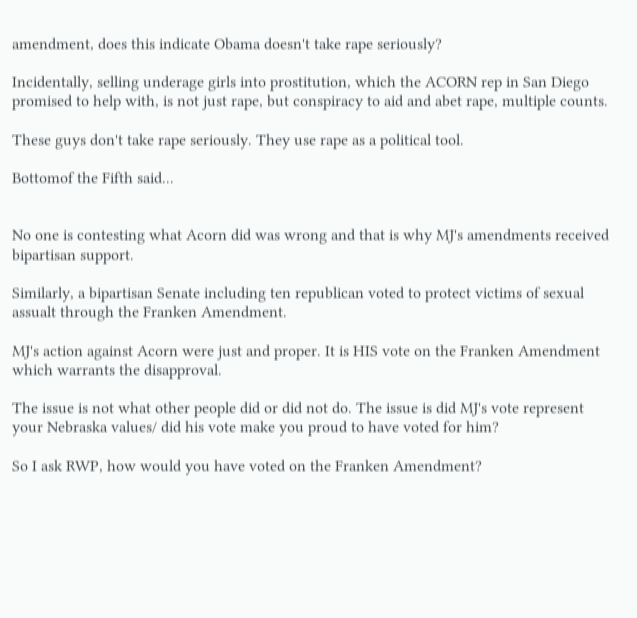amendment, does this indicate Obama doesn't take rape seriously?

Incidentally, selling underage girls into prostitution, which the ACORN rep in San Diego promised to help with, is not just rape, but conspiracy to aid and abet rape, multiple counts.

These guys don't take rape seriously. They use rape as a political tool.

Bottomof the Fifth said...


No one is contesting what Acorn did was wrong and that is why MJ's amendments received bipartisan support.

Similarly, a bipartisan Senate including ten republican voted to protect victims of sexual assualt through the Franken Amendment.

MJ's action against Acorn were just and proper. It is HIS vote on the Franken Amendment which warrants the disapproval.

The issue is not what other people did or did not do. The issue is did MJ's vote represent your Nebraska values/ did his vote make you proud to have voted for him?

So I ask RWP, how would you have voted on the Franken Amendment?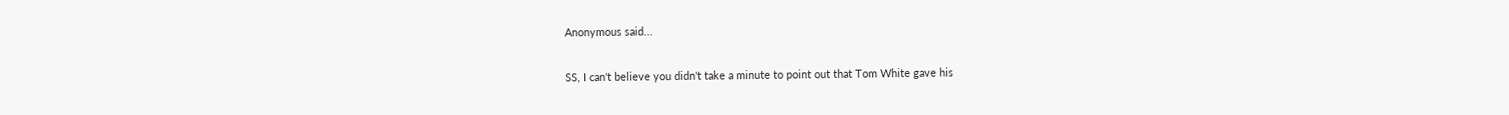Anonymous said...

SS, I can't believe you didn't take a minute to point out that Tom White gave his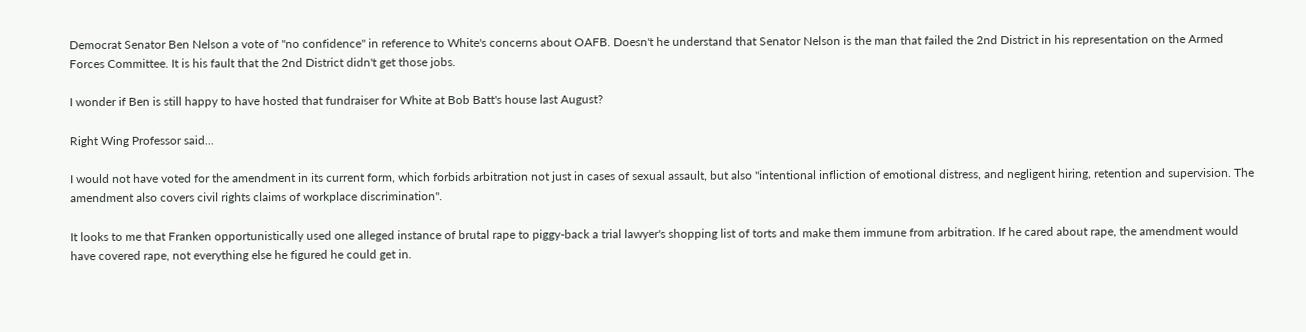Democrat Senator Ben Nelson a vote of "no confidence" in reference to White's concerns about OAFB. Doesn't he understand that Senator Nelson is the man that failed the 2nd District in his representation on the Armed Forces Committee. It is his fault that the 2nd District didn't get those jobs.

I wonder if Ben is still happy to have hosted that fundraiser for White at Bob Batt's house last August?

Right Wing Professor said...

I would not have voted for the amendment in its current form, which forbids arbitration not just in cases of sexual assault, but also "intentional infliction of emotional distress, and negligent hiring, retention and supervision. The amendment also covers civil rights claims of workplace discrimination".

It looks to me that Franken opportunistically used one alleged instance of brutal rape to piggy-back a trial lawyer's shopping list of torts and make them immune from arbitration. If he cared about rape, the amendment would have covered rape, not everything else he figured he could get in.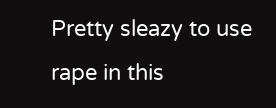Pretty sleazy to use rape in this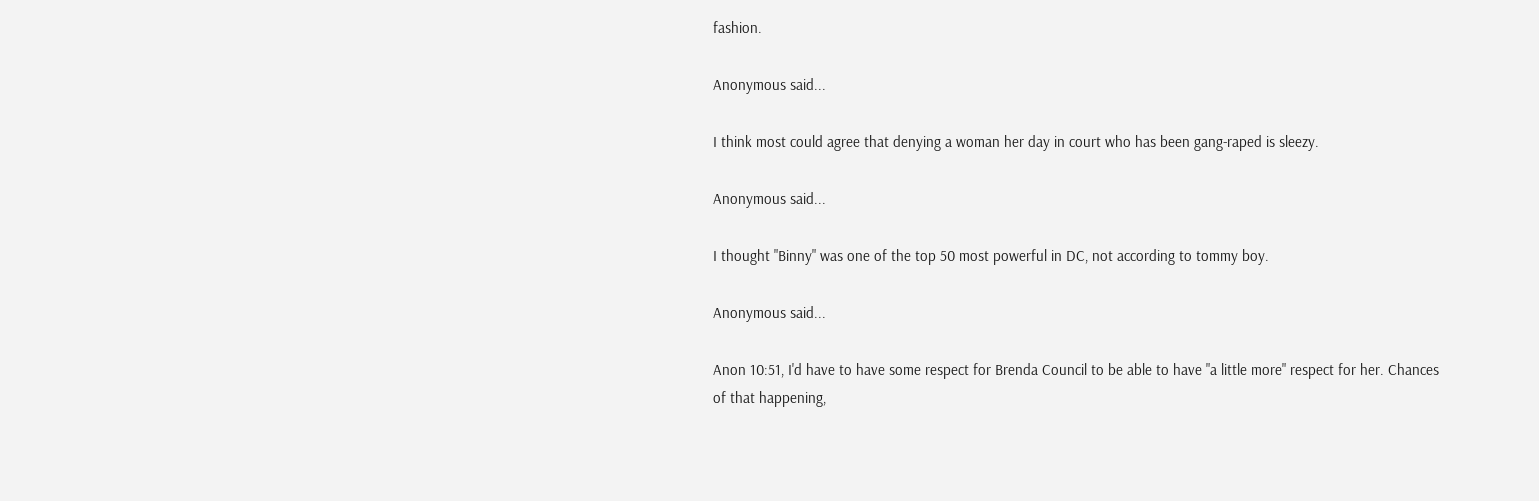fashion.

Anonymous said...

I think most could agree that denying a woman her day in court who has been gang-raped is sleezy.

Anonymous said...

I thought "Binny" was one of the top 50 most powerful in DC, not according to tommy boy.

Anonymous said...

Anon 10:51, I'd have to have some respect for Brenda Council to be able to have "a little more" respect for her. Chances of that happening,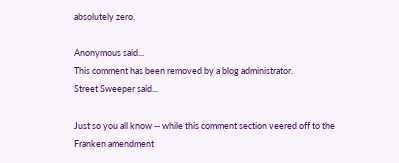absolutely zero.

Anonymous said...
This comment has been removed by a blog administrator.
Street Sweeper said...

Just so you all know -- while this comment section veered off to the Franken amendment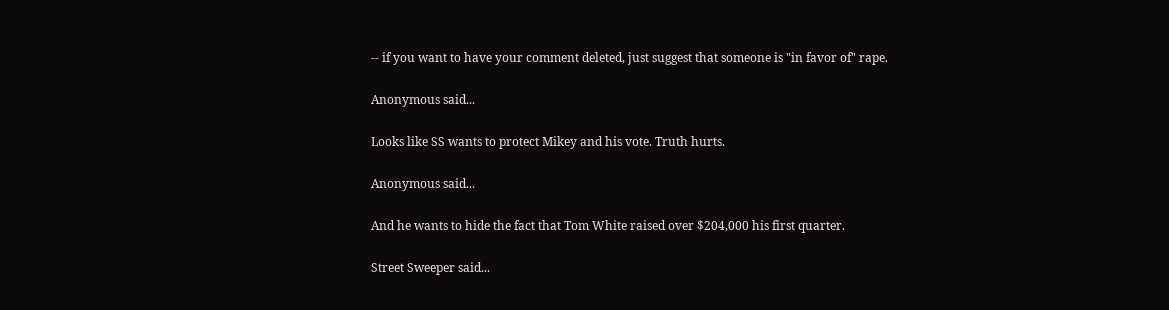-- if you want to have your comment deleted, just suggest that someone is "in favor of" rape.

Anonymous said...

Looks like SS wants to protect Mikey and his vote. Truth hurts.

Anonymous said...

And he wants to hide the fact that Tom White raised over $204,000 his first quarter.

Street Sweeper said...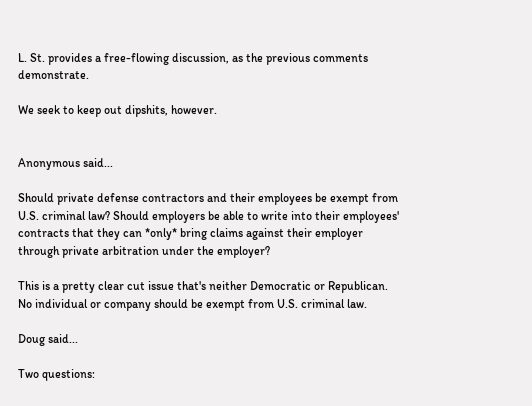L. St. provides a free-flowing discussion, as the previous comments demonstrate.

We seek to keep out dipshits, however.


Anonymous said...

Should private defense contractors and their employees be exempt from U.S. criminal law? Should employers be able to write into their employees' contracts that they can *only* bring claims against their employer through private arbitration under the employer?

This is a pretty clear cut issue that's neither Democratic or Republican. No individual or company should be exempt from U.S. criminal law.

Doug said...

Two questions: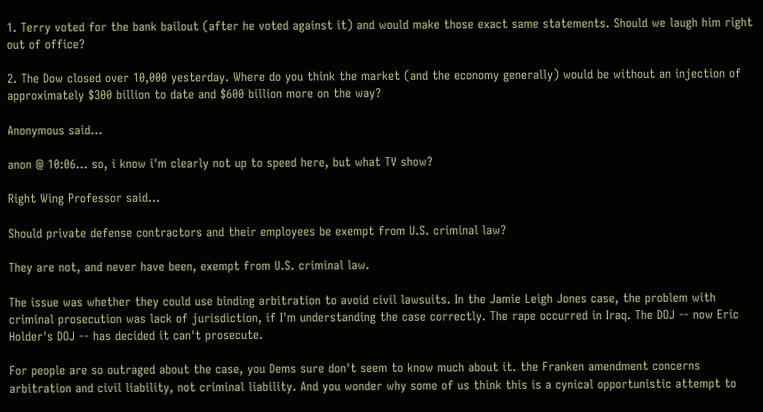1. Terry voted for the bank bailout (after he voted against it) and would make those exact same statements. Should we laugh him right out of office?

2. The Dow closed over 10,000 yesterday. Where do you think the market (and the economy generally) would be without an injection of approximately $300 billion to date and $600 billion more on the way?

Anonymous said...

anon @ 10:06... so, i know i'm clearly not up to speed here, but what TV show?

Right Wing Professor said...

Should private defense contractors and their employees be exempt from U.S. criminal law?

They are not, and never have been, exempt from U.S. criminal law.

The issue was whether they could use binding arbitration to avoid civil lawsuits. In the Jamie Leigh Jones case, the problem with criminal prosecution was lack of jurisdiction, if I'm understanding the case correctly. The rape occurred in Iraq. The DOJ -- now Eric Holder's DOJ -- has decided it can't prosecute.

For people are so outraged about the case, you Dems sure don't seem to know much about it. the Franken amendment concerns arbitration and civil liability, not criminal liability. And you wonder why some of us think this is a cynical opportunistic attempt to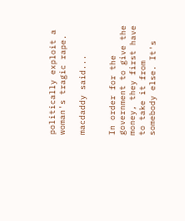politically exploit a woman's tragic rape.

macdaddy said...


In order for the government to give the money, they first have to take it from somebody else. It's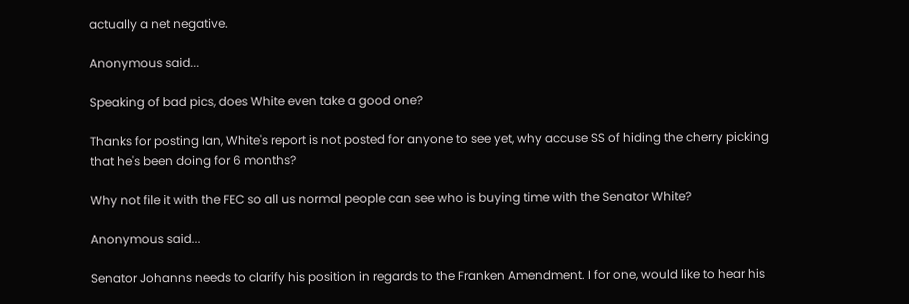actually a net negative.

Anonymous said...

Speaking of bad pics, does White even take a good one?

Thanks for posting Ian, White's report is not posted for anyone to see yet, why accuse SS of hiding the cherry picking that he's been doing for 6 months?

Why not file it with the FEC so all us normal people can see who is buying time with the Senator White?

Anonymous said...

Senator Johanns needs to clarify his position in regards to the Franken Amendment. I for one, would like to hear his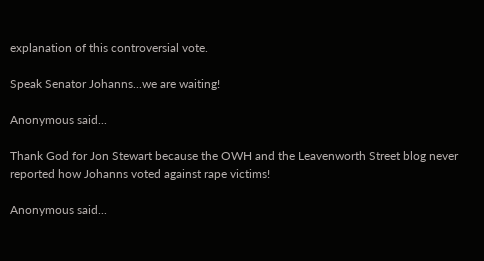explanation of this controversial vote.

Speak Senator Johanns...we are waiting!

Anonymous said...

Thank God for Jon Stewart because the OWH and the Leavenworth Street blog never reported how Johanns voted against rape victims!

Anonymous said...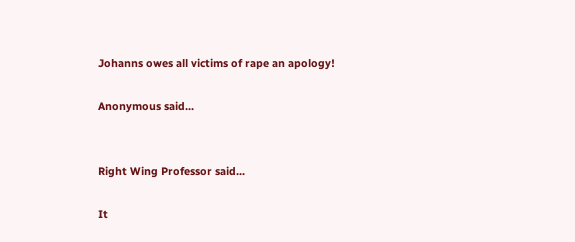Johanns owes all victims of rape an apology!

Anonymous said...


Right Wing Professor said...

It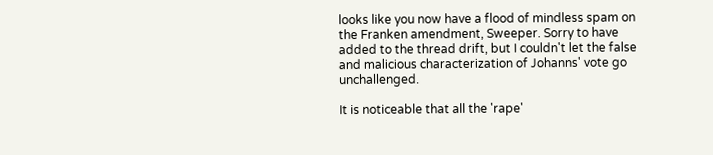looks like you now have a flood of mindless spam on the Franken amendment, Sweeper. Sorry to have added to the thread drift, but I couldn't let the false and malicious characterization of Johanns' vote go unchallenged.

It is noticeable that all the 'rape'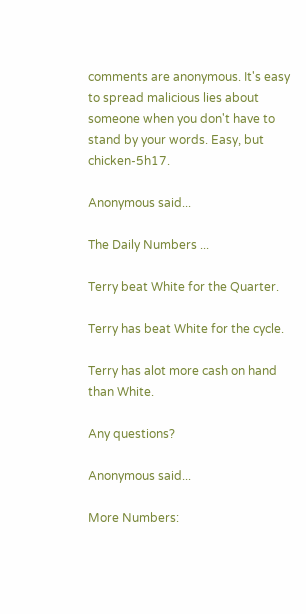comments are anonymous. It's easy to spread malicious lies about someone when you don't have to stand by your words. Easy, but chicken-5h17.

Anonymous said...

The Daily Numbers ...

Terry beat White for the Quarter.

Terry has beat White for the cycle.

Terry has alot more cash on hand than White.

Any questions?

Anonymous said...

More Numbers: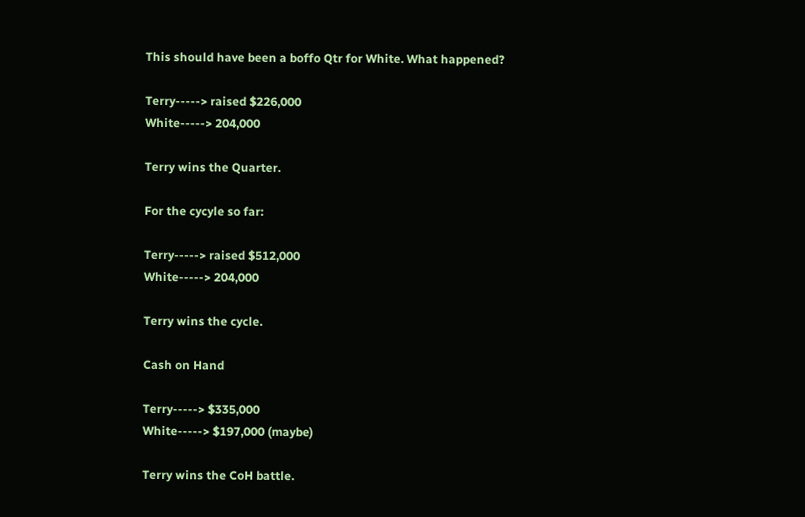This should have been a boffo Qtr for White. What happened?

Terry-----> raised $226,000
White-----> 204,000

Terry wins the Quarter.

For the cycyle so far:

Terry-----> raised $512,000
White-----> 204,000

Terry wins the cycle.

Cash on Hand

Terry-----> $335,000
White-----> $197,000 (maybe)

Terry wins the CoH battle.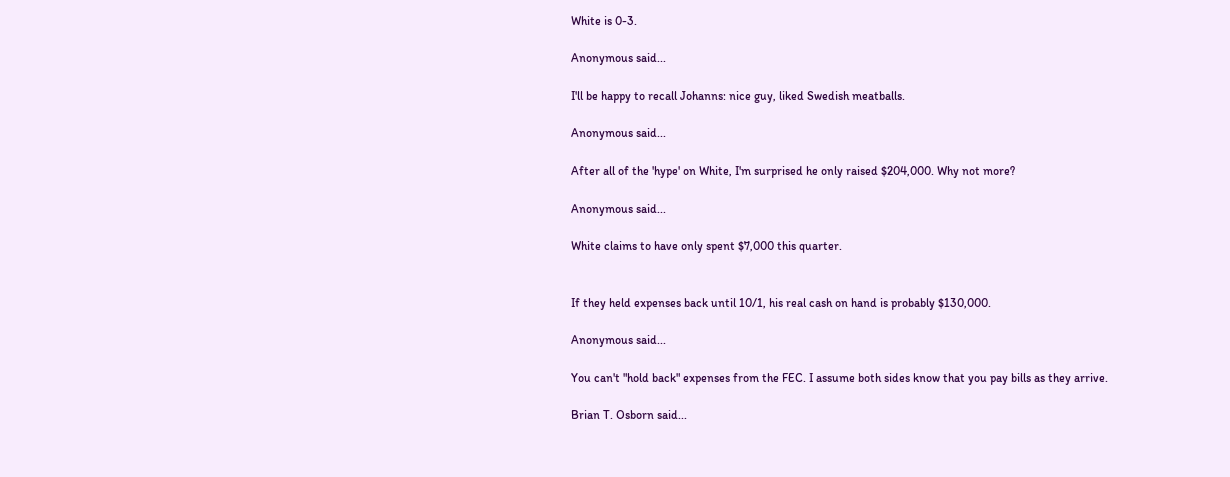White is 0-3.

Anonymous said...

I'll be happy to recall Johanns: nice guy, liked Swedish meatballs.

Anonymous said...

After all of the 'hype' on White, I'm surprised he only raised $204,000. Why not more?

Anonymous said...

White claims to have only spent $7,000 this quarter.


If they held expenses back until 10/1, his real cash on hand is probably $130,000.

Anonymous said...

You can't "hold back" expenses from the FEC. I assume both sides know that you pay bills as they arrive.

Brian T. Osborn said...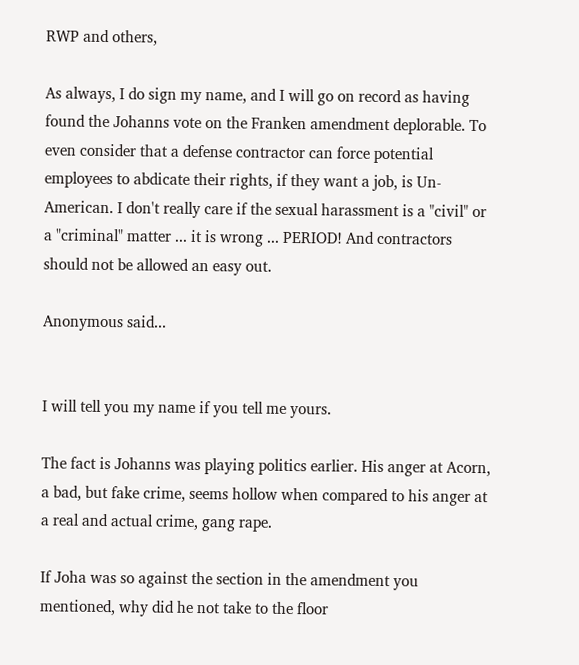RWP and others,

As always, I do sign my name, and I will go on record as having found the Johanns vote on the Franken amendment deplorable. To even consider that a defense contractor can force potential employees to abdicate their rights, if they want a job, is Un-American. I don't really care if the sexual harassment is a "civil" or a "criminal" matter ... it is wrong ... PERIOD! And contractors should not be allowed an easy out.

Anonymous said...


I will tell you my name if you tell me yours.

The fact is Johanns was playing politics earlier. His anger at Acorn, a bad, but fake crime, seems hollow when compared to his anger at a real and actual crime, gang rape.

If Joha was so against the section in the amendment you mentioned, why did he not take to the floor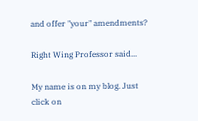and offer "your" amendments?

Right Wing Professor said...

My name is on my blog. Just click on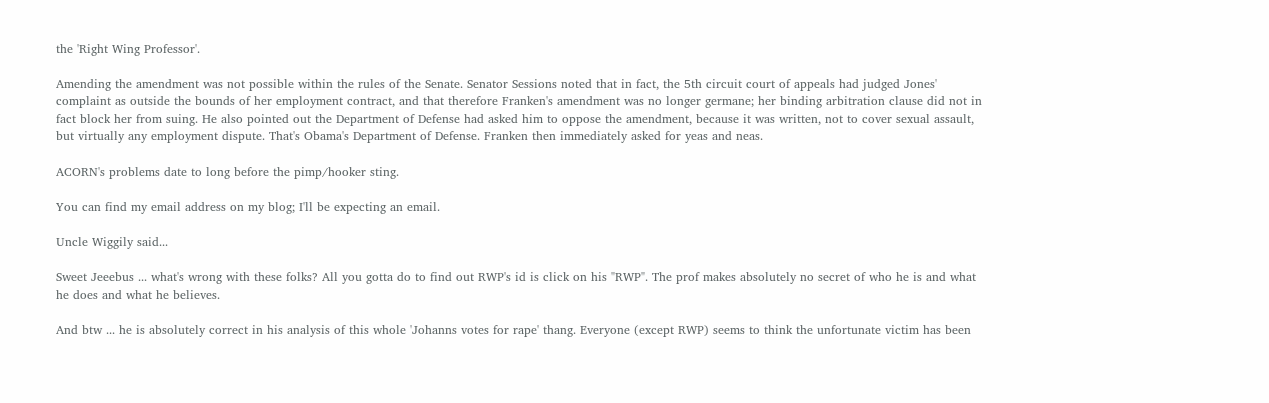the 'Right Wing Professor'.

Amending the amendment was not possible within the rules of the Senate. Senator Sessions noted that in fact, the 5th circuit court of appeals had judged Jones' complaint as outside the bounds of her employment contract, and that therefore Franken's amendment was no longer germane; her binding arbitration clause did not in fact block her from suing. He also pointed out the Department of Defense had asked him to oppose the amendment, because it was written, not to cover sexual assault, but virtually any employment dispute. That's Obama's Department of Defense. Franken then immediately asked for yeas and neas.

ACORN's problems date to long before the pimp/hooker sting.

You can find my email address on my blog; I'll be expecting an email.

Uncle Wiggily said...

Sweet Jeeebus ... what's wrong with these folks? All you gotta do to find out RWP's id is click on his "RWP". The prof makes absolutely no secret of who he is and what he does and what he believes.

And btw ... he is absolutely correct in his analysis of this whole 'Johanns votes for rape' thang. Everyone (except RWP) seems to think the unfortunate victim has been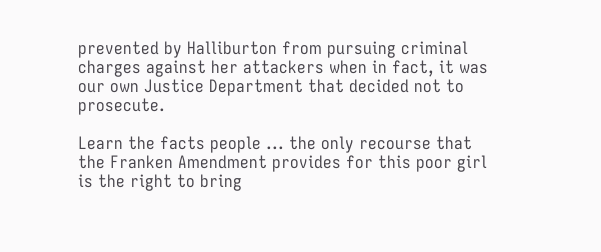prevented by Halliburton from pursuing criminal charges against her attackers when in fact, it was our own Justice Department that decided not to prosecute.

Learn the facts people ... the only recourse that the Franken Amendment provides for this poor girl is the right to bring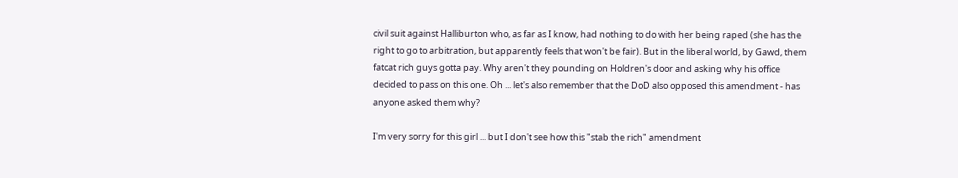civil suit against Halliburton who, as far as I know, had nothing to do with her being raped (she has the right to go to arbitration, but apparently feels that won't be fair). But in the liberal world, by Gawd, them fatcat rich guys gotta pay. Why aren't they pounding on Holdren's door and asking why his office decided to pass on this one. Oh ... let's also remember that the DoD also opposed this amendment - has anyone asked them why?

I'm very sorry for this girl ... but I don't see how this "stab the rich" amendment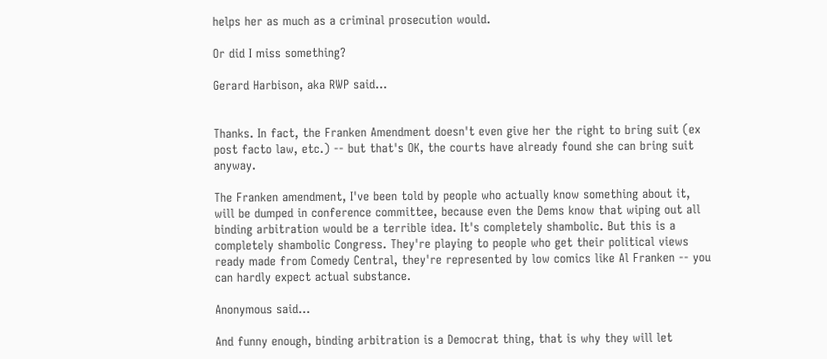helps her as much as a criminal prosecution would.

Or did I miss something?

Gerard Harbison, aka RWP said...


Thanks. In fact, the Franken Amendment doesn't even give her the right to bring suit (ex post facto law, etc.) -- but that's OK, the courts have already found she can bring suit anyway.

The Franken amendment, I've been told by people who actually know something about it, will be dumped in conference committee, because even the Dems know that wiping out all binding arbitration would be a terrible idea. It's completely shambolic. But this is a completely shambolic Congress. They're playing to people who get their political views ready made from Comedy Central, they're represented by low comics like Al Franken -- you can hardly expect actual substance.

Anonymous said...

And funny enough, binding arbitration is a Democrat thing, that is why they will let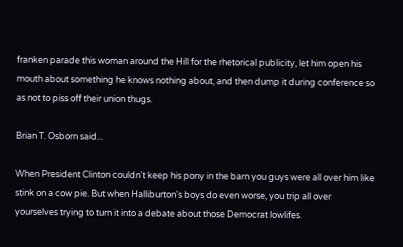franken parade this woman around the Hill for the rhetorical publicity, let him open his mouth about something he knows nothing about, and then dump it during conference so as not to piss off their union thugs.

Brian T. Osborn said...

When President Clinton couldn't keep his pony in the barn you guys were all over him like stink on a cow pie. But when Halliburton's boys do even worse, you trip all over yourselves trying to turn it into a debate about those Democrat lowlifes.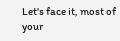Let's face it, most of your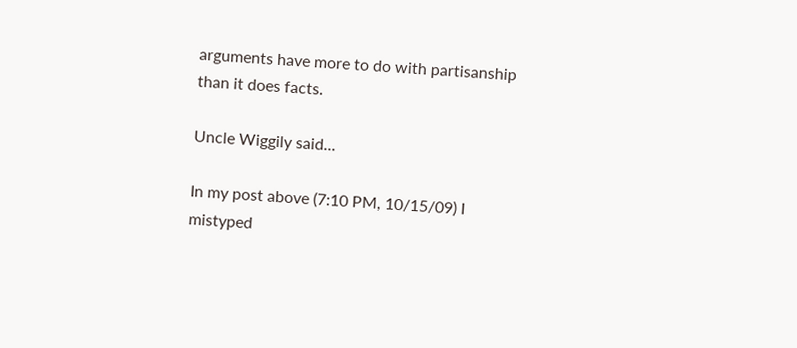arguments have more to do with partisanship than it does facts.

Uncle Wiggily said...

In my post above (7:10 PM, 10/15/09) I mistyped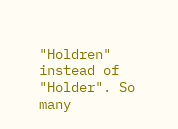"Holdren" instead of "Holder". So many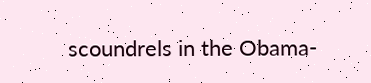scoundrels in the Obama-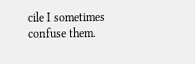cile I sometimes confuse them.